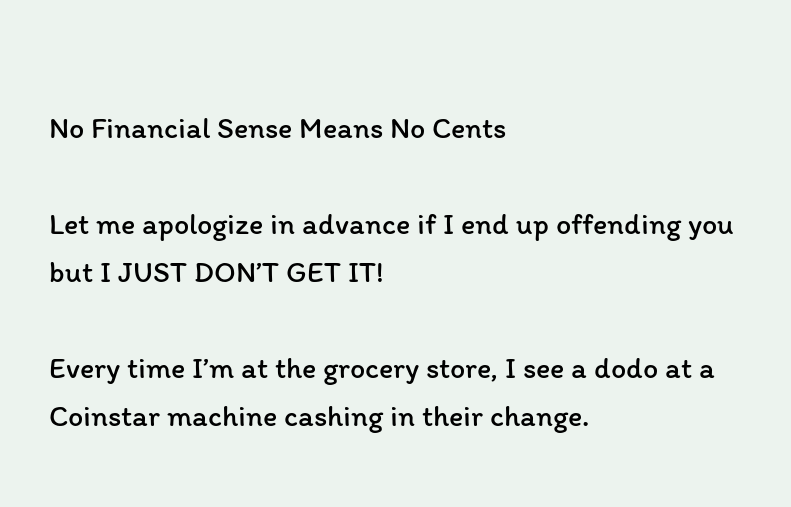No Financial Sense Means No Cents

Let me apologize in advance if I end up offending you but I JUST DON’T GET IT!

Every time I’m at the grocery store, I see a dodo at a Coinstar machine cashing in their change.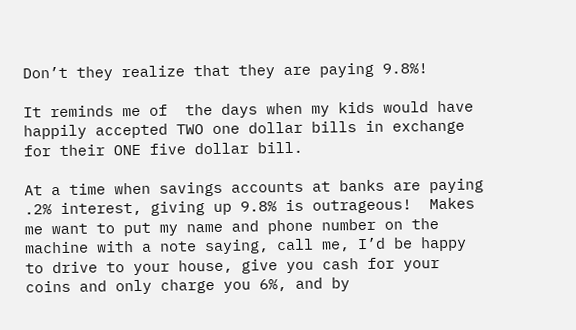Don’t they realize that they are paying 9.8%!

It reminds me of  the days when my kids would have happily accepted TWO one dollar bills in exchange for their ONE five dollar bill.

At a time when savings accounts at banks are paying .2% interest, giving up 9.8% is outrageous!  Makes me want to put my name and phone number on the machine with a note saying, call me, I’d be happy to drive to your house, give you cash for your coins and only charge you 6%, and by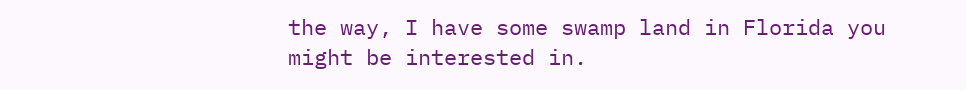the way, I have some swamp land in Florida you might be interested in.